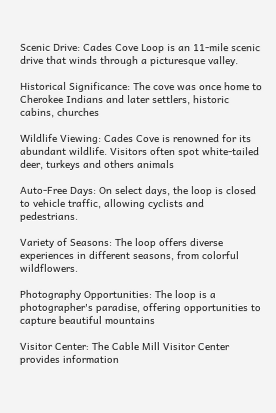Scenic Drive: Cades Cove Loop is an 11-mile scenic drive that winds through a picturesque valley.

Historical Significance: The cove was once home to Cherokee Indians and later settlers, historic cabins, churches

Wildlife Viewing: Cades Cove is renowned for its abundant wildlife. Visitors often spot white-tailed deer, turkeys and others animals

Auto-Free Days: On select days, the loop is closed to vehicle traffic, allowing cyclists and pedestrians.

Variety of Seasons: The loop offers diverse experiences in different seasons, from colorful wildflowers.

Photography Opportunities: The loop is a photographer's paradise, offering opportunities to capture beautiful mountains

Visitor Center: The Cable Mill Visitor Center provides information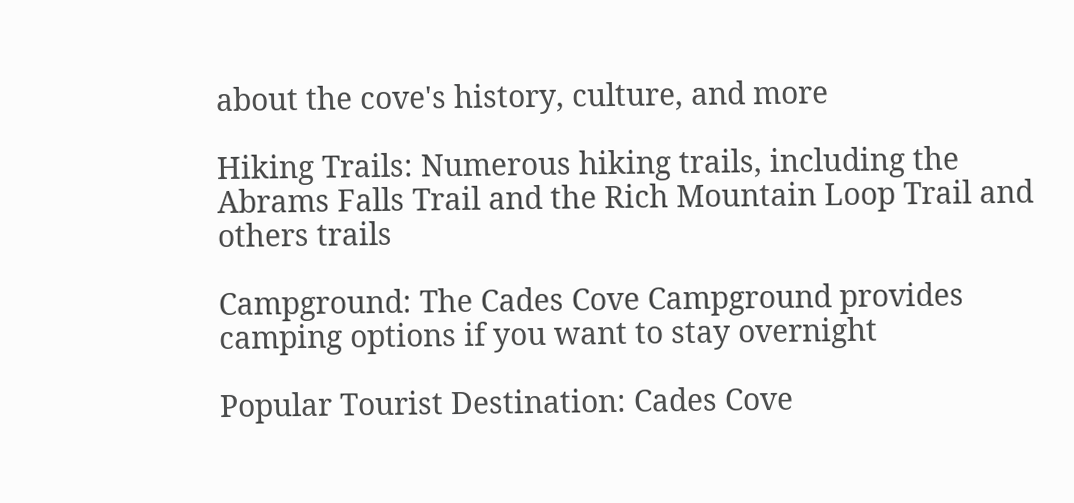about the cove's history, culture, and more

Hiking Trails: Numerous hiking trails, including the Abrams Falls Trail and the Rich Mountain Loop Trail and others trails

Campground: The Cades Cove Campground provides camping options if you want to stay overnight

Popular Tourist Destination: Cades Cove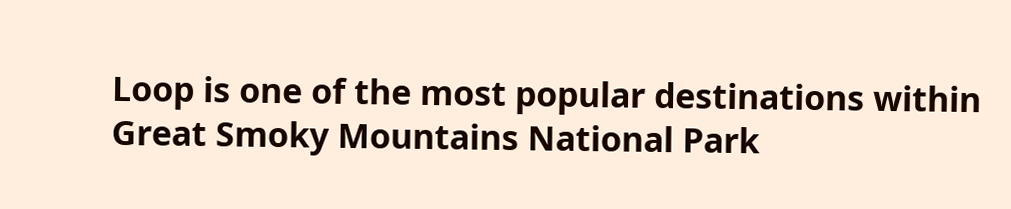Loop is one of the most popular destinations within Great Smoky Mountains National Park